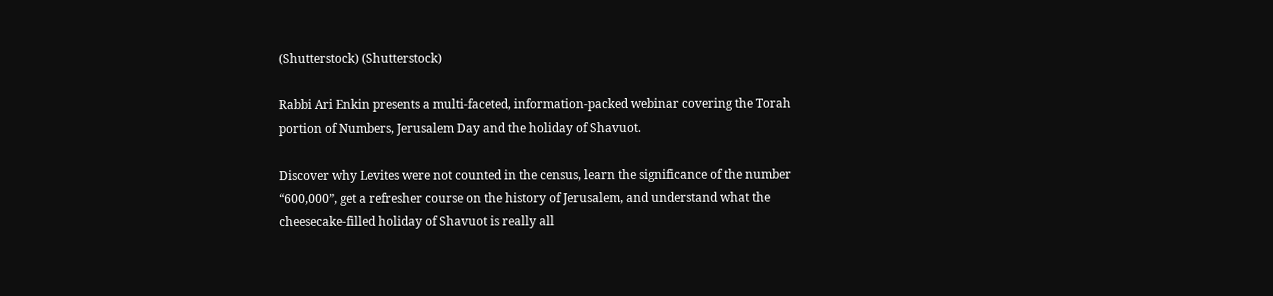(Shutterstock) (Shutterstock)

Rabbi Ari Enkin presents a multi-faceted, information-packed webinar covering the Torah portion of Numbers, Jerusalem Day and the holiday of Shavuot.

Discover why Levites were not counted in the census, learn the significance of the number “600,000”, get a refresher course on the history of Jerusalem, and understand what the cheesecake-filled holiday of Shavuot is really all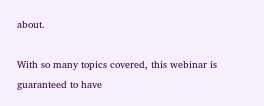about.

With so many topics covered, this webinar is guaranteed to have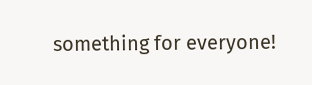something for everyone!